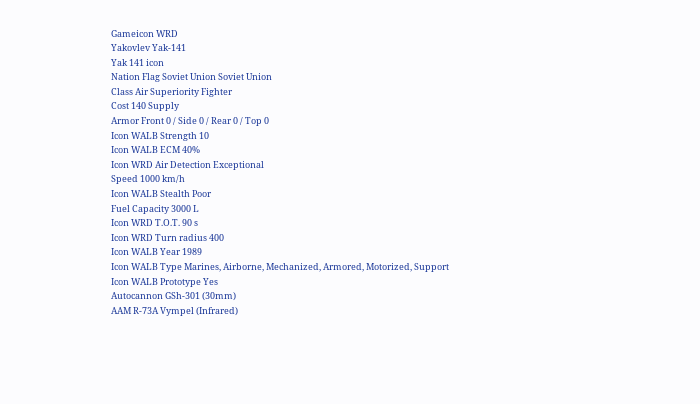Gameicon WRD
Yakovlev Yak-141
Yak 141 icon
Nation Flag Soviet Union Soviet Union
Class Air Superiority Fighter
Cost 140 Supply
Armor Front 0 / Side 0 / Rear 0 / Top 0
Icon WALB Strength 10
Icon WALB ECM 40%
Icon WRD Air Detection Exceptional
Speed 1000 km/h
Icon WALB Stealth Poor
Fuel Capacity 3000 L
Icon WRD T.O.T. 90 s
Icon WRD Turn radius 400
Icon WALB Year 1989
Icon WALB Type Marines, Airborne, Mechanized, Armored, Motorized, Support
Icon WALB Prototype Yes
Autocannon GSh-301 (30mm)
AAM R-73A Vympel (Infrared)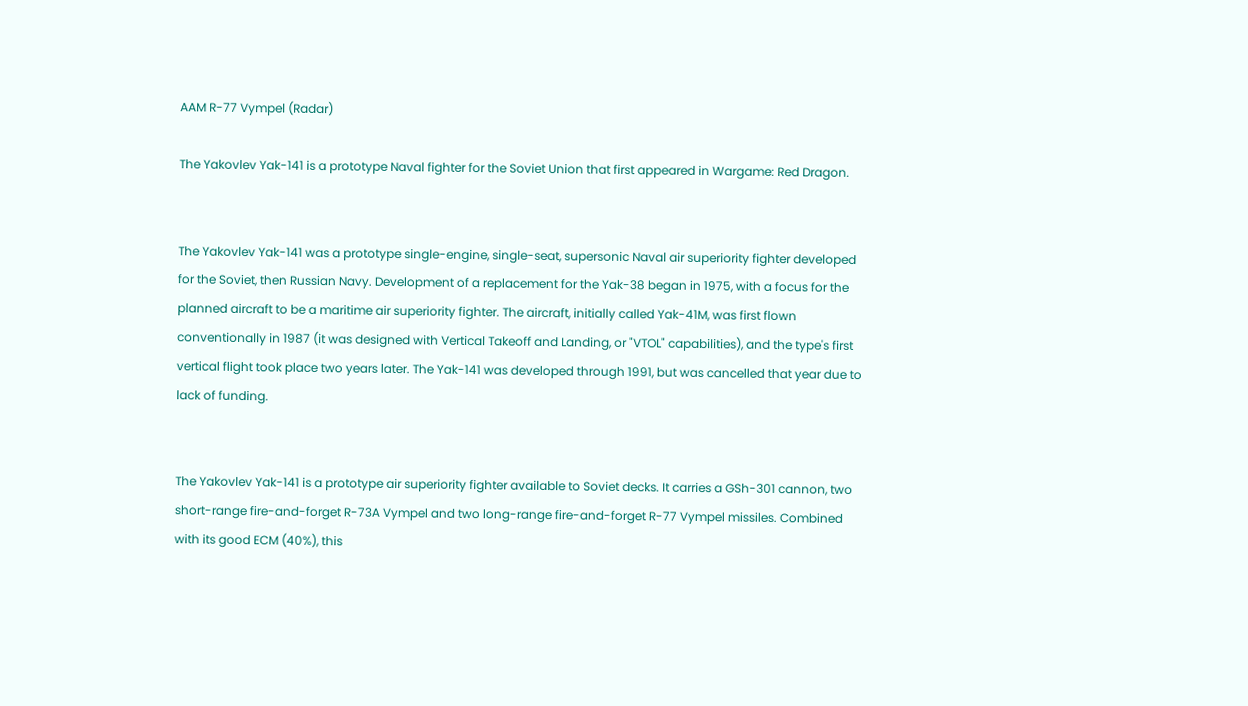AAM R-77 Vympel (Radar)

The Yakovlev Yak-141 is a prototype Naval fighter for the Soviet Union that first appeared in Wargame: Red Dragon.


The Yakovlev Yak-141 was a prototype single-engine, single-seat, supersonic Naval air superiority fighter developed for the Soviet, then Russian Navy. Development of a replacement for the Yak-38 began in 1975, with a focus for the planned aircraft to be a maritime air superiority fighter. The aircraft, initially called Yak-41M, was first flown conventionally in 1987 (it was designed with Vertical Takeoff and Landing, or "VTOL" capabilities), and the type's first vertical flight took place two years later. The Yak-141 was developed through 1991, but was cancelled that year due to lack of funding.


The Yakovlev Yak-141 is a prototype air superiority fighter available to Soviet decks. It carries a GSh-301 cannon, two short-range fire-and-forget R-73A Vympel and two long-range fire-and-forget R-77 Vympel missiles. Combined with its good ECM (40%), this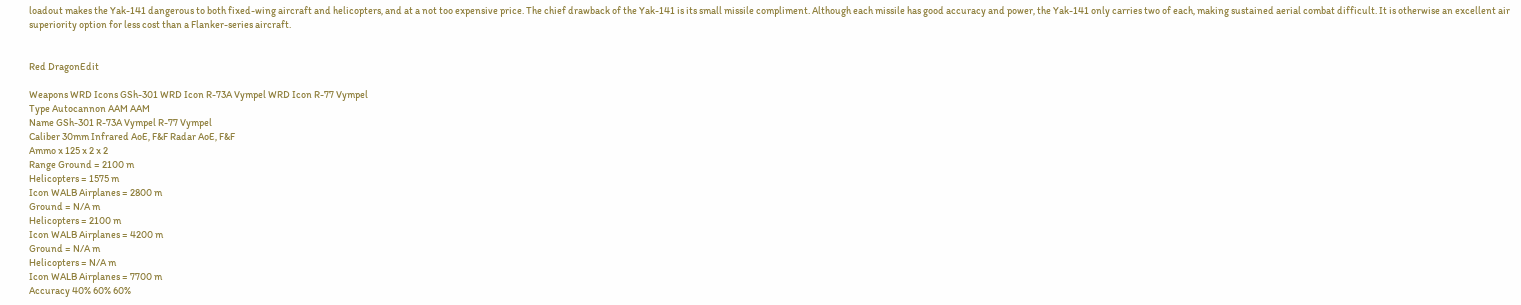loadout makes the Yak-141 dangerous to both fixed-wing aircraft and helicopters, and at a not too expensive price. The chief drawback of the Yak-141 is its small missile compliment. Although each missile has good accuracy and power, the Yak-141 only carries two of each, making sustained aerial combat difficult. It is otherwise an excellent air superiority option for less cost than a Flanker-series aircraft.


Red DragonEdit

Weapons WRD Icons GSh-301 WRD Icon R-73A Vympel WRD Icon R-77 Vympel
Type Autocannon AAM AAM
Name GSh-301 R-73A Vympel R-77 Vympel
Caliber 30mm Infrared AoE, F&F Radar AoE, F&F
Ammo x 125 x 2 x 2
Range Ground = 2100 m
Helicopters = 1575 m
Icon WALB Airplanes = 2800 m
Ground = N/A m
Helicopters = 2100 m
Icon WALB Airplanes = 4200 m
Ground = N/A m
Helicopters = N/A m
Icon WALB Airplanes = 7700 m
Accuracy 40% 60% 60%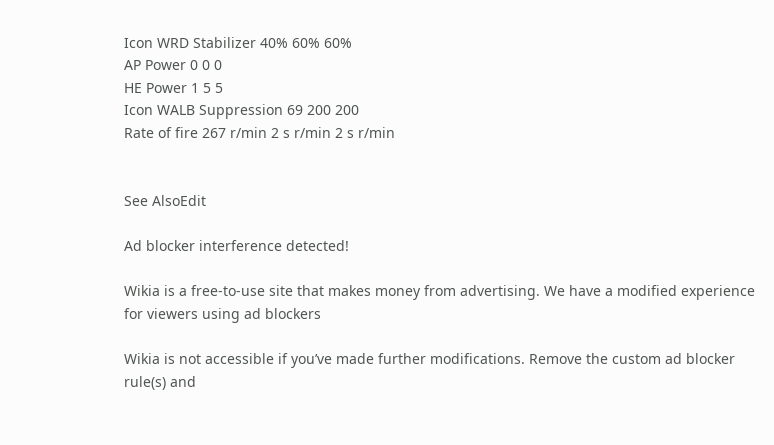Icon WRD Stabilizer 40% 60% 60%
AP Power 0 0 0
HE Power 1 5 5
Icon WALB Suppression 69 200 200
Rate of fire 267 r/min 2 s r/min 2 s r/min


See AlsoEdit

Ad blocker interference detected!

Wikia is a free-to-use site that makes money from advertising. We have a modified experience for viewers using ad blockers

Wikia is not accessible if you’ve made further modifications. Remove the custom ad blocker rule(s) and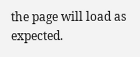the page will load as expected.